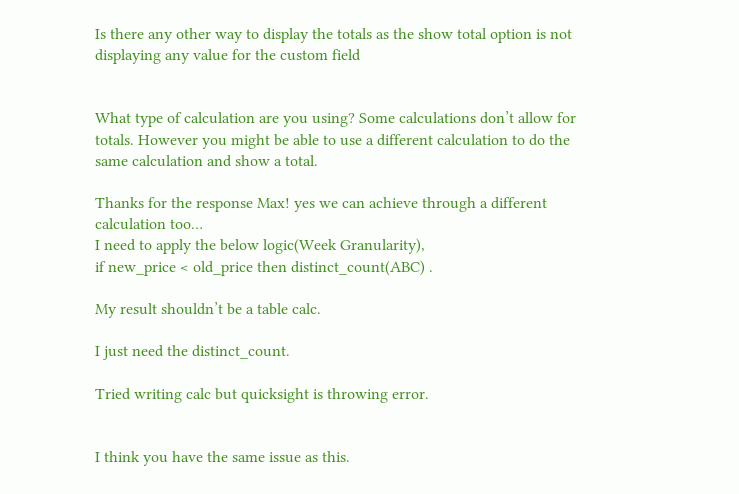Is there any other way to display the totals as the show total option is not displaying any value for the custom field


What type of calculation are you using? Some calculations don’t allow for totals. However you might be able to use a different calculation to do the same calculation and show a total.

Thanks for the response Max! yes we can achieve through a different calculation too…
I need to apply the below logic(Week Granularity),
if new_price < old_price then distinct_count(ABC) .

My result shouldn’t be a table calc.

I just need the distinct_count.

Tried writing calc but quicksight is throwing error.


I think you have the same issue as this.